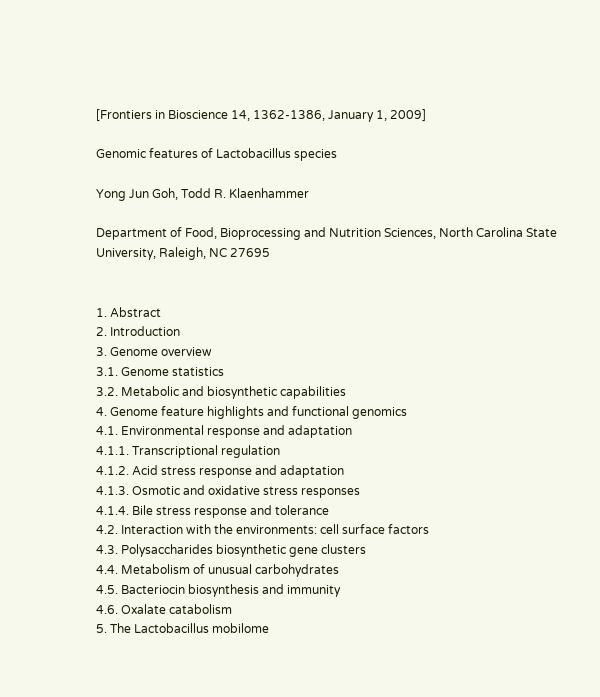[Frontiers in Bioscience 14, 1362-1386, January 1, 2009]

Genomic features of Lactobacillus species

Yong Jun Goh, Todd R. Klaenhammer

Department of Food, Bioprocessing and Nutrition Sciences, North Carolina State University, Raleigh, NC 27695


1. Abstract
2. Introduction
3. Genome overview
3.1. Genome statistics
3.2. Metabolic and biosynthetic capabilities
4. Genome feature highlights and functional genomics
4.1. Environmental response and adaptation
4.1.1. Transcriptional regulation
4.1.2. Acid stress response and adaptation
4.1.3. Osmotic and oxidative stress responses
4.1.4. Bile stress response and tolerance
4.2. Interaction with the environments: cell surface factors
4.3. Polysaccharides biosynthetic gene clusters
4.4. Metabolism of unusual carbohydrates
4.5. Bacteriocin biosynthesis and immunity
4.6. Oxalate catabolism
5. The Lactobacillus mobilome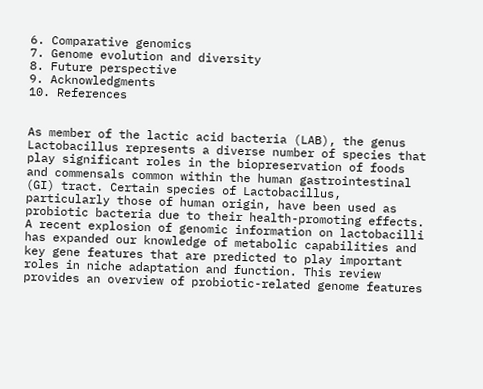6. Comparative genomics
7. Genome evolution and diversity
8. Future perspective
9. Acknowledgments
10. References


As member of the lactic acid bacteria (LAB), the genus Lactobacillus represents a diverse number of species that play significant roles in the biopreservation of foods and commensals common within the human gastrointestinal (GI) tract. Certain species of Lactobacillus, particularly those of human origin, have been used as probiotic bacteria due to their health-promoting effects. A recent explosion of genomic information on lactobacilli has expanded our knowledge of metabolic capabilities and key gene features that are predicted to play important roles in niche adaptation and function. This review provides an overview of probiotic-related genome features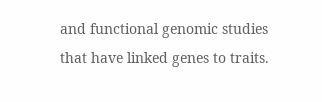and functional genomic studies that have linked genes to traits.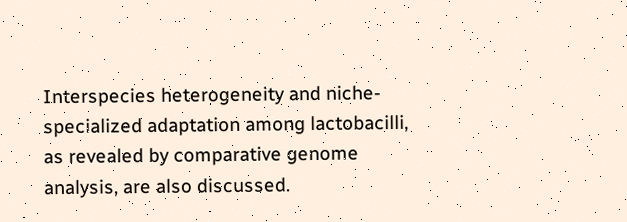Interspecies heterogeneity and niche-specialized adaptation among lactobacilli, as revealed by comparative genome analysis, are also discussed.